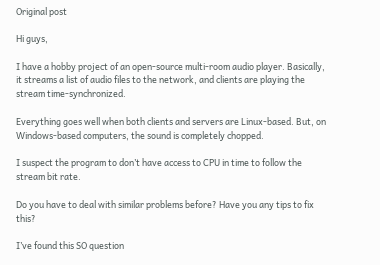Original post

Hi guys,

I have a hobby project of an open-source multi-room audio player. Basically, it streams a list of audio files to the network, and clients are playing the stream time-synchronized.

Everything goes well when both clients and servers are Linux-based. But, on Windows-based computers, the sound is completely chopped.

I suspect the program to don’t have access to CPU in time to follow the stream bit rate.

Do you have to deal with similar problems before? Have you any tips to fix this?

I’ve found this SO question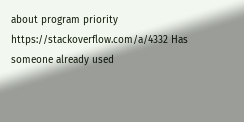about program priority https://stackoverflow.com/a/4332 Has someone already used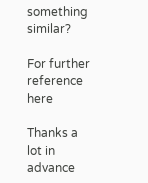something similar?

For further reference here

Thanks a lot in advance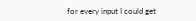for every input I could get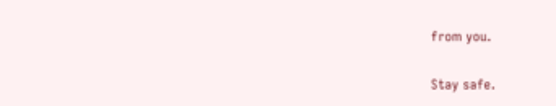from you.

Stay safe.